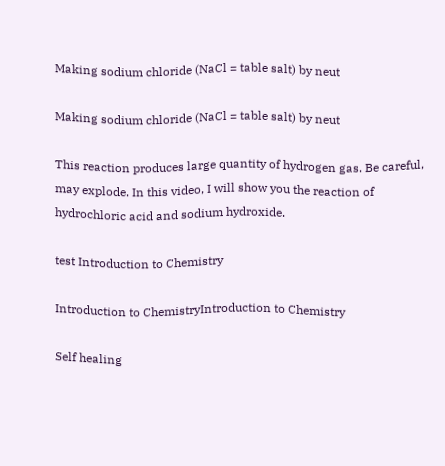Making sodium chloride (NaCl = table salt) by neut

Making sodium chloride (NaCl = table salt) by neut

This reaction produces large quantity of hydrogen gas. Be careful, may explode. In this video, I will show you the reaction of hydrochloric acid and sodium hydroxide.

test Introduction to Chemistry

Introduction to ChemistryIntroduction to Chemistry

Self healing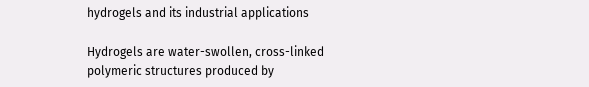hydrogels and its industrial applications

Hydrogels are water-swollen, cross-linked polymeric structures produced by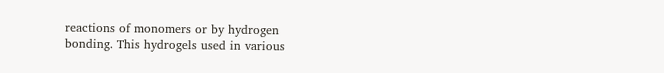reactions of monomers or by hydrogen bonding. This hydrogels used in various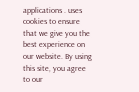applications . uses cookies to ensure that we give you the best experience on our website. By using this site, you agree to our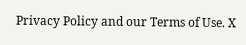Privacy Policy and our Terms of Use. X